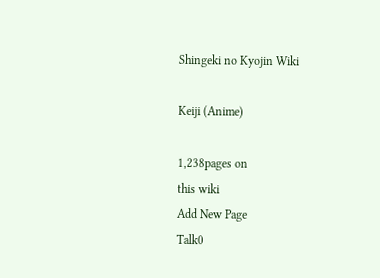Shingeki no Kyojin Wiki

Keiji (Anime)

1,238pages on
this wiki
Add New Page
Talk0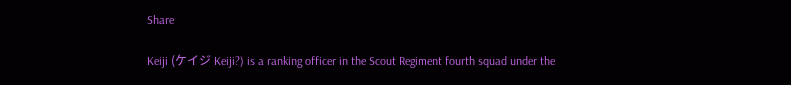Share

Keiji (ケイジ Keiji?) is a ranking officer in the Scout Regiment fourth squad under the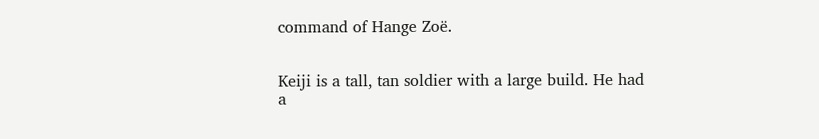command of Hange Zoë.


Keiji is a tall, tan soldier with a large build. He had a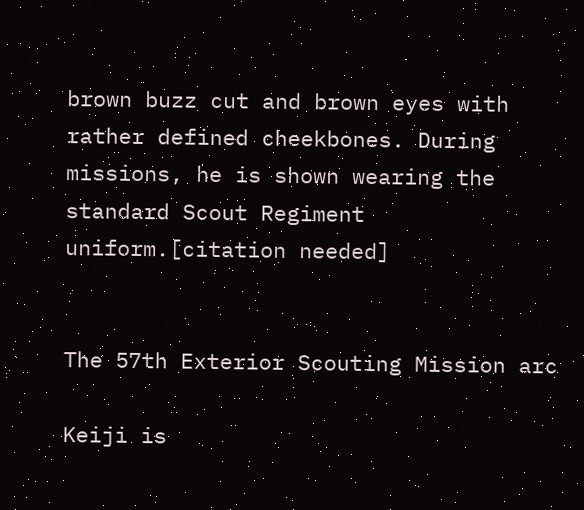brown buzz cut and brown eyes with rather defined cheekbones. During missions, he is shown wearing the standard Scout Regiment uniform.[citation needed]


The 57th Exterior Scouting Mission arc

Keiji is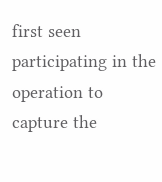first seen participating in the operation to capture the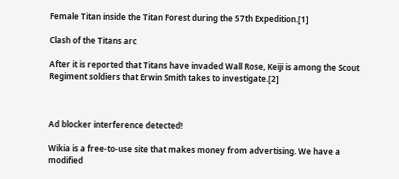Female Titan inside the Titan Forest during the 57th Expedition.[1]

Clash of the Titans arc

After it is reported that Titans have invaded Wall Rose, Keiji is among the Scout Regiment soldiers that Erwin Smith takes to investigate.[2]



Ad blocker interference detected!

Wikia is a free-to-use site that makes money from advertising. We have a modified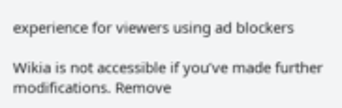experience for viewers using ad blockers

Wikia is not accessible if you’ve made further modifications. Remove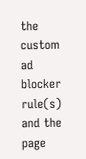the custom ad blocker rule(s) and the page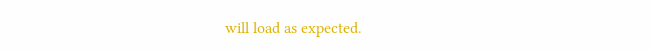will load as expected.